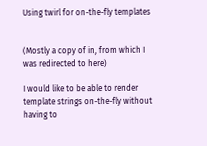Using twirl for on-the-fly templates


(Mostly a copy of in, from which I was redirected to here)

I would like to be able to render template strings on-the-fly without having to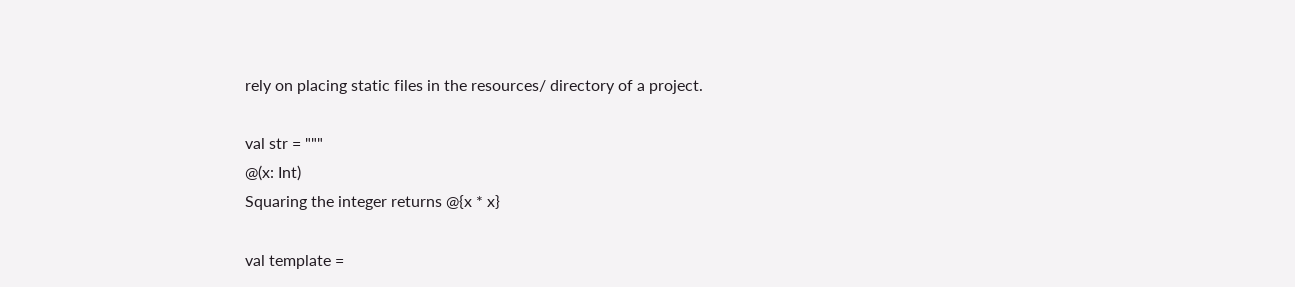rely on placing static files in the resources/ directory of a project.

val str = """
@(x: Int)
Squaring the integer returns @{x * x}

val template =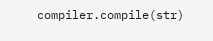compiler.compile(str)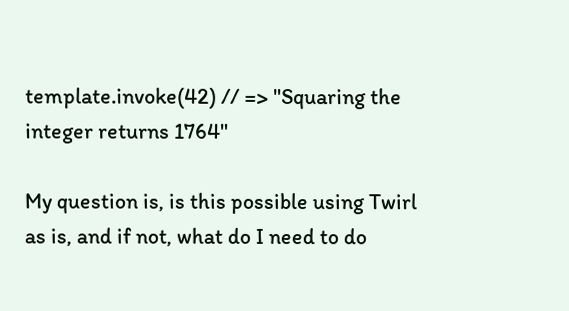template.invoke(42) // => "Squaring the integer returns 1764"

My question is, is this possible using Twirl as is, and if not, what do I need to do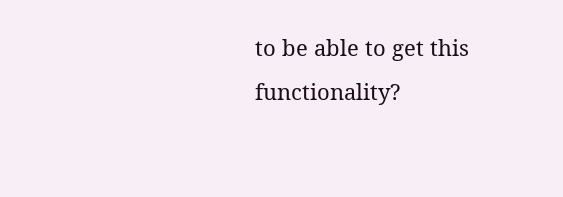to be able to get this functionality?